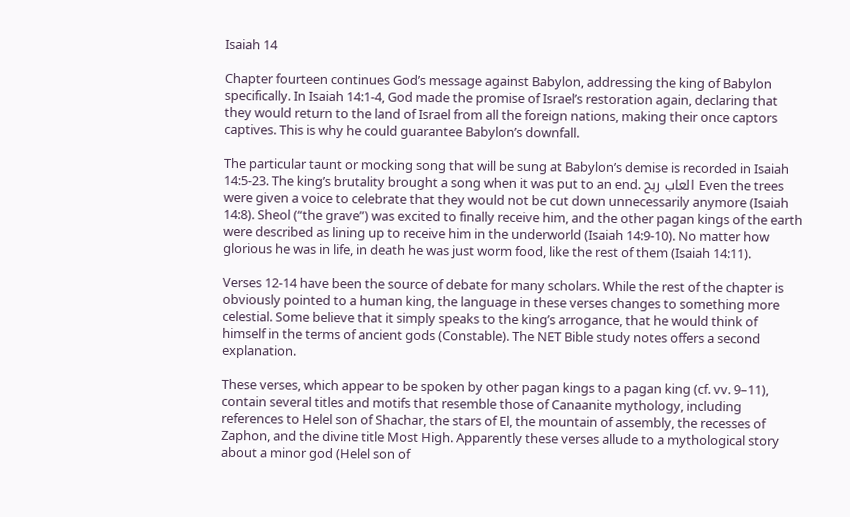Isaiah 14

Chapter fourteen continues God’s message against Babylon, addressing the king of Babylon specifically. In Isaiah 14:1-4, God made the promise of Israel’s restoration again, declaring that they would return to the land of Israel from all the foreign nations, making their once captors captives. This is why he could guarantee Babylon’s downfall.

The particular taunt or mocking song that will be sung at Babylon’s demise is recorded in Isaiah 14:5-23. The king’s brutality brought a song when it was put to an end. العاب ربح Even the trees were given a voice to celebrate that they would not be cut down unnecessarily anymore (Isaiah 14:8). Sheol (“the grave”) was excited to finally receive him, and the other pagan kings of the earth were described as lining up to receive him in the underworld (Isaiah 14:9-10). No matter how glorious he was in life, in death he was just worm food, like the rest of them (Isaiah 14:11).

Verses 12-14 have been the source of debate for many scholars. While the rest of the chapter is obviously pointed to a human king, the language in these verses changes to something more celestial. Some believe that it simply speaks to the king’s arrogance, that he would think of himself in the terms of ancient gods (Constable). The NET Bible study notes offers a second explanation.

These verses, which appear to be spoken by other pagan kings to a pagan king (cf. vv. 9–11), contain several titles and motifs that resemble those of Canaanite mythology, including references to Helel son of Shachar, the stars of El, the mountain of assembly, the recesses of Zaphon, and the divine title Most High. Apparently these verses allude to a mythological story about a minor god (Helel son of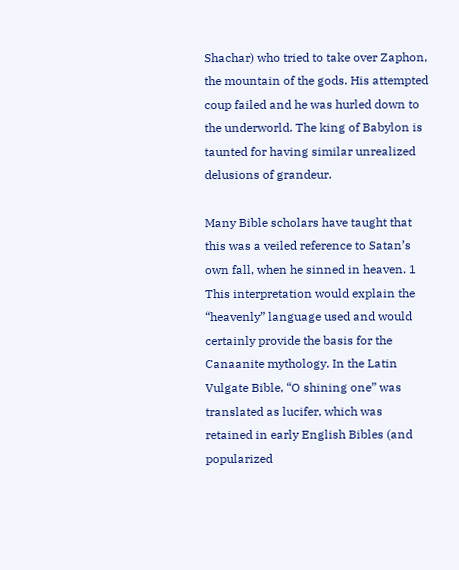Shachar) who tried to take over Zaphon, the mountain of the gods. His attempted coup failed and he was hurled down to the underworld. The king of Babylon is taunted for having similar unrealized delusions of grandeur.

Many Bible scholars have taught that this was a veiled reference to Satan’s own fall, when he sinned in heaven. 1 This interpretation would explain the “heavenly” language used and would certainly provide the basis for the Canaanite mythology. In the Latin Vulgate Bible, “O shining one” was translated as lucifer, which was retained in early English Bibles (and popularized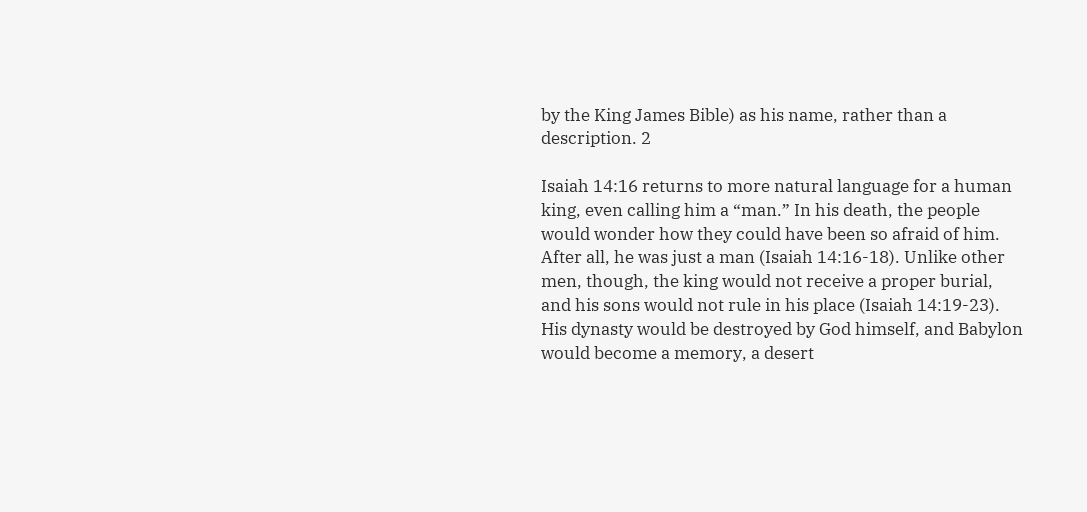by the King James Bible) as his name, rather than a description. 2

Isaiah 14:16 returns to more natural language for a human king, even calling him a “man.” In his death, the people would wonder how they could have been so afraid of him. After all, he was just a man (Isaiah 14:16-18). Unlike other men, though, the king would not receive a proper burial, and his sons would not rule in his place (Isaiah 14:19-23). His dynasty would be destroyed by God himself, and Babylon would become a memory, a desert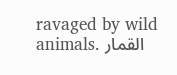ravaged by wild animals. القمار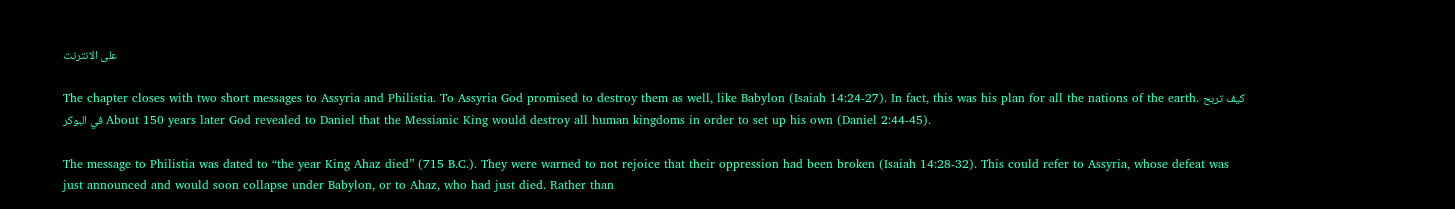على الانترنت

The chapter closes with two short messages to Assyria and Philistia. To Assyria God promised to destroy them as well, like Babylon (Isaiah 14:24-27). In fact, this was his plan for all the nations of the earth. كيف تربح في البوكر About 150 years later God revealed to Daniel that the Messianic King would destroy all human kingdoms in order to set up his own (Daniel 2:44-45).

The message to Philistia was dated to “the year King Ahaz died” (715 B.C.). They were warned to not rejoice that their oppression had been broken (Isaiah 14:28-32). This could refer to Assyria, whose defeat was just announced and would soon collapse under Babylon, or to Ahaz, who had just died. Rather than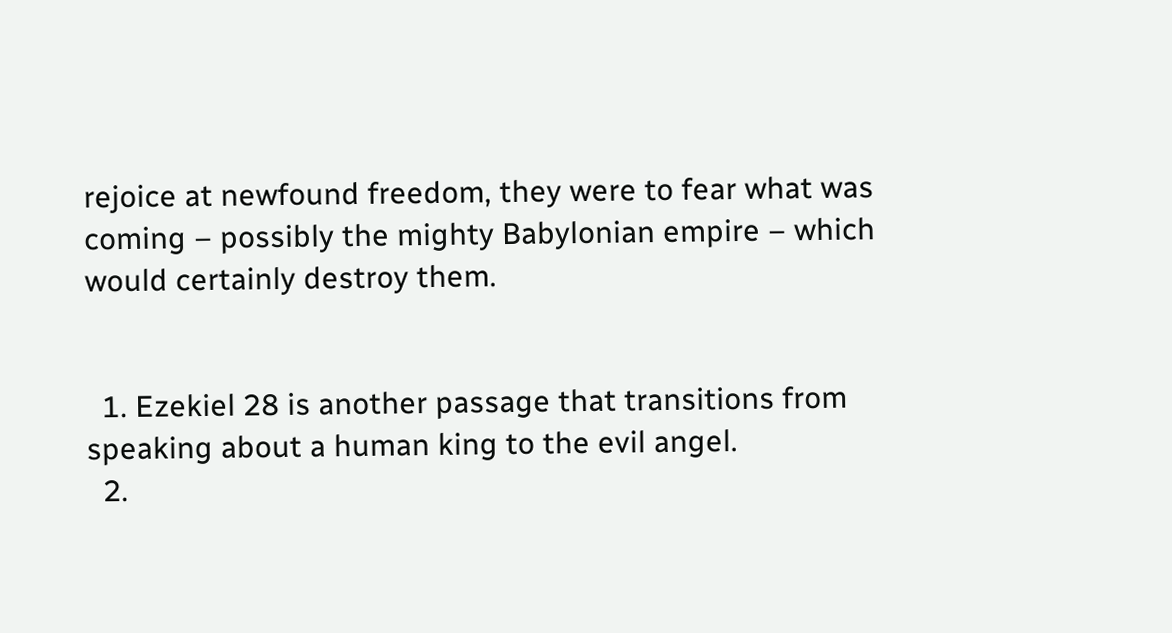rejoice at newfound freedom, they were to fear what was coming – possibly the mighty Babylonian empire – which would certainly destroy them.


  1. Ezekiel 28 is another passage that transitions from speaking about a human king to the evil angel.
  2.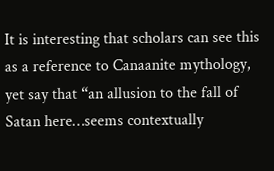It is interesting that scholars can see this as a reference to Canaanite mythology, yet say that “an allusion to the fall of Satan here…seems contextually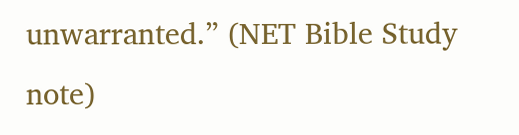unwarranted.” (NET Bible Study note)